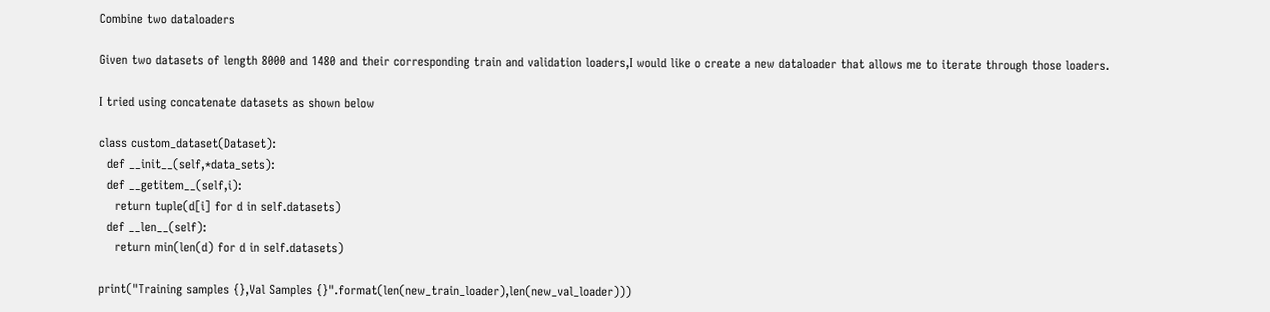Combine two dataloaders

Given two datasets of length 8000 and 1480 and their corresponding train and validation loaders,I would like o create a new dataloader that allows me to iterate through those loaders.

I tried using concatenate datasets as shown below

class custom_dataset(Dataset):
  def __init__(self,*data_sets):
  def __getitem__(self,i):
    return tuple(d[i] for d in self.datasets)
  def __len__(self):
    return min(len(d) for d in self.datasets)

print("Training samples {},Val Samples {}".format(len(new_train_loader),len(new_val_loader)))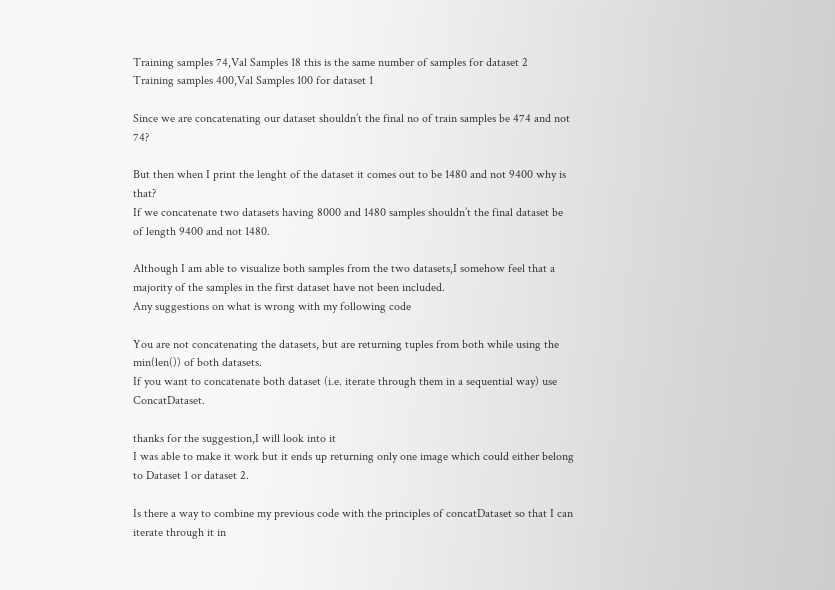Training samples 74,Val Samples 18 this is the same number of samples for dataset 2
Training samples 400,Val Samples 100 for dataset 1

Since we are concatenating our dataset shouldn’t the final no of train samples be 474 and not 74?

But then when I print the lenght of the dataset it comes out to be 1480 and not 9400 why is that?
If we concatenate two datasets having 8000 and 1480 samples shouldn’t the final dataset be of length 9400 and not 1480.

Although I am able to visualize both samples from the two datasets,I somehow feel that a majority of the samples in the first dataset have not been included.
Any suggestions on what is wrong with my following code

You are not concatenating the datasets, but are returning tuples from both while using the min(len()) of both datasets.
If you want to concatenate both dataset (i.e. iterate through them in a sequential way) use ConcatDataset.

thanks for the suggestion,I will look into it
I was able to make it work but it ends up returning only one image which could either belong to Dataset 1 or dataset 2.

Is there a way to combine my previous code with the principles of concatDataset so that I can iterate through it in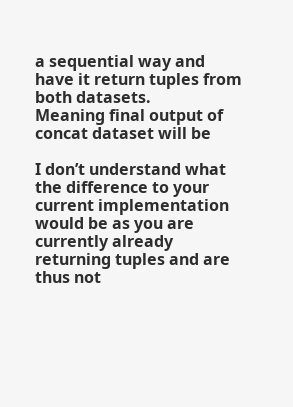a sequential way and have it return tuples from both datasets.
Meaning final output of concat dataset will be

I don’t understand what the difference to your current implementation would be as you are currently already returning tuples and are thus not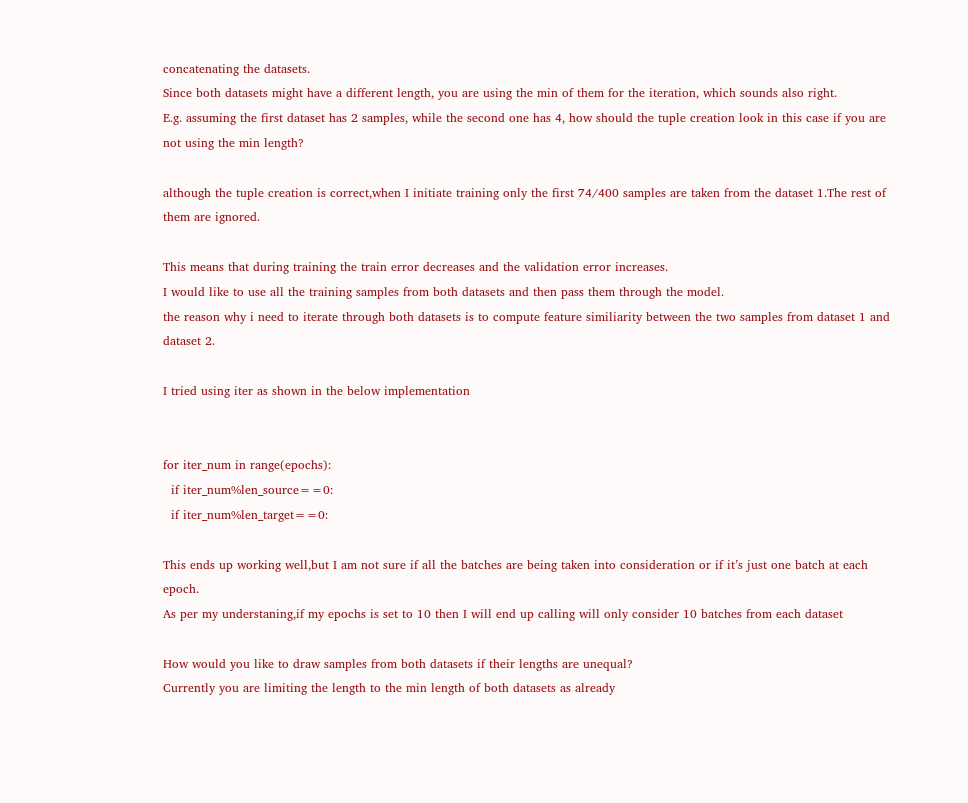concatenating the datasets.
Since both datasets might have a different length, you are using the min of them for the iteration, which sounds also right.
E.g. assuming the first dataset has 2 samples, while the second one has 4, how should the tuple creation look in this case if you are not using the min length?

although the tuple creation is correct,when I initiate training only the first 74/400 samples are taken from the dataset 1.The rest of them are ignored.

This means that during training the train error decreases and the validation error increases.
I would like to use all the training samples from both datasets and then pass them through the model.
the reason why i need to iterate through both datasets is to compute feature similiarity between the two samples from dataset 1 and dataset 2.

I tried using iter as shown in the below implementation


for iter_num in range(epochs):
  if iter_num%len_source==0:
  if iter_num%len_target==0:

This ends up working well,but I am not sure if all the batches are being taken into consideration or if it’s just one batch at each epoch.
As per my understaning,if my epochs is set to 10 then I will end up calling will only consider 10 batches from each dataset

How would you like to draw samples from both datasets if their lengths are unequal?
Currently you are limiting the length to the min length of both datasets as already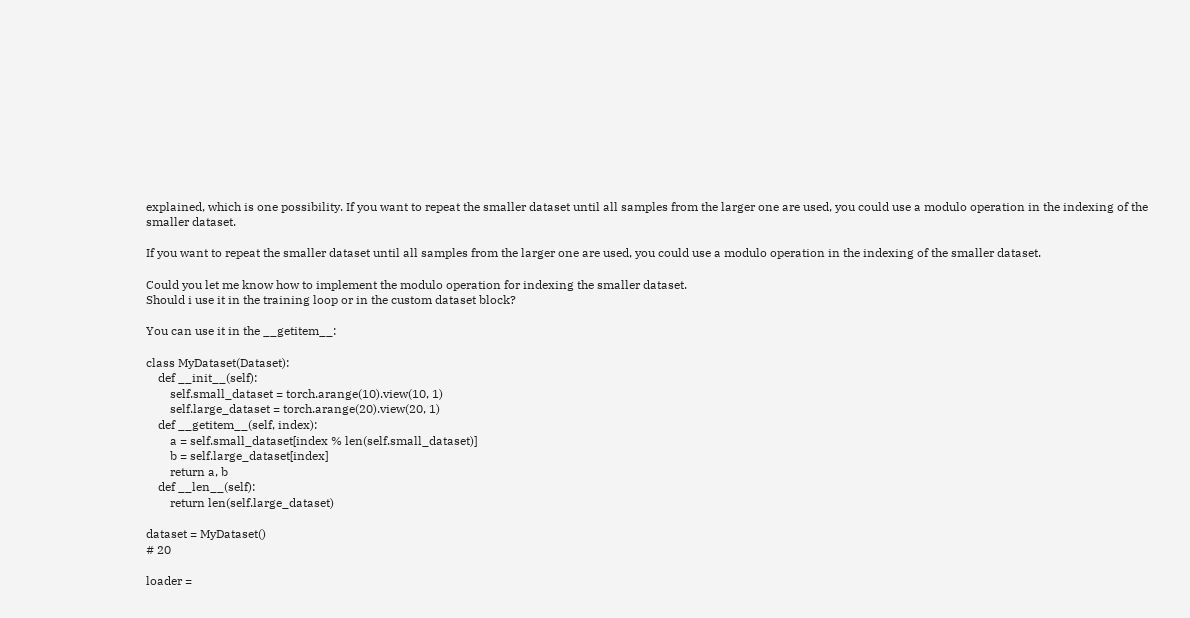explained, which is one possibility. If you want to repeat the smaller dataset until all samples from the larger one are used, you could use a modulo operation in the indexing of the smaller dataset.

If you want to repeat the smaller dataset until all samples from the larger one are used, you could use a modulo operation in the indexing of the smaller dataset.

Could you let me know how to implement the modulo operation for indexing the smaller dataset.
Should i use it in the training loop or in the custom dataset block?

You can use it in the __getitem__:

class MyDataset(Dataset):
    def __init__(self):
        self.small_dataset = torch.arange(10).view(10, 1)
        self.large_dataset = torch.arange(20).view(20, 1)
    def __getitem__(self, index):
        a = self.small_dataset[index % len(self.small_dataset)]
        b = self.large_dataset[index]
        return a, b
    def __len__(self):
        return len(self.large_dataset)

dataset = MyDataset()
# 20

loader =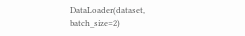DataLoader(dataset, batch_size=2)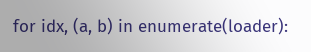for idx, (a, b) in enumerate(loader):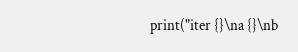print("iter {}\na {}\nb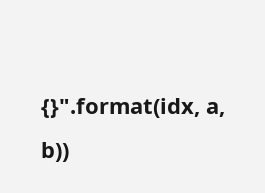{}".format(idx, a, b))